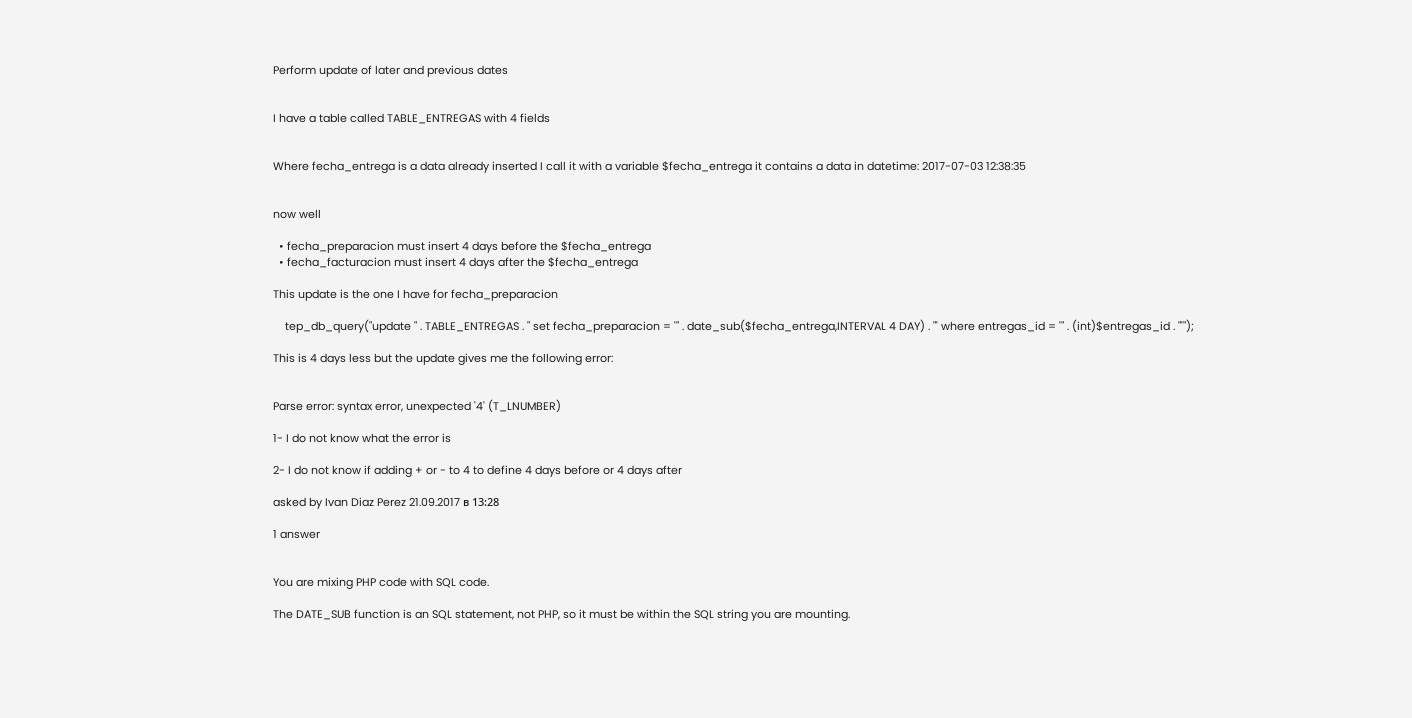Perform update of later and previous dates


I have a table called TABLE_ENTREGAS with 4 fields


Where fecha_entrega is a data already inserted I call it with a variable $fecha_entrega it contains a data in datetime: 2017-07-03 12:38:35


now well

  • fecha_preparacion must insert 4 days before the $fecha_entrega
  • fecha_facturacion must insert 4 days after the $fecha_entrega

This update is the one I have for fecha_preparacion

    tep_db_query("update " . TABLE_ENTREGAS . " set fecha_preparacion = '" . date_sub($fecha_entrega,INTERVAL 4 DAY) . "' where entregas_id = '" . (int)$entregas_id . "'");

This is 4 days less but the update gives me the following error:


Parse error: syntax error, unexpected '4' (T_LNUMBER)

1- I do not know what the error is

2- I do not know if adding + or - to 4 to define 4 days before or 4 days after

asked by Ivan Diaz Perez 21.09.2017 в 13:28

1 answer


You are mixing PHP code with SQL code.

The DATE_SUB function is an SQL statement, not PHP, so it must be within the SQL string you are mounting.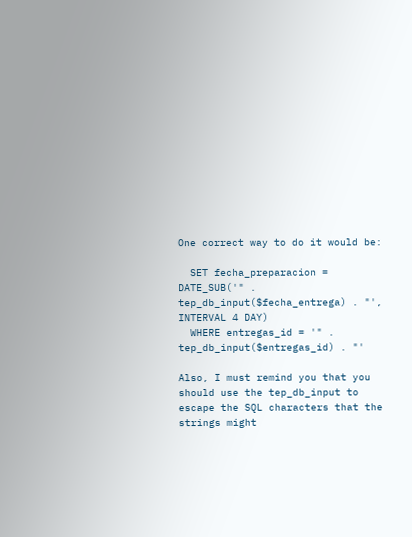One correct way to do it would be:

  SET fecha_preparacion = DATE_SUB('" . tep_db_input($fecha_entrega) . "', INTERVAL 4 DAY)
  WHERE entregas_id = '" . tep_db_input($entregas_id) . "'

Also, I must remind you that you should use the tep_db_input to escape the SQL characters that the strings might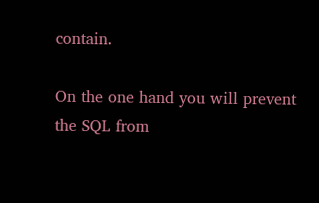contain.

On the one hand you will prevent the SQL from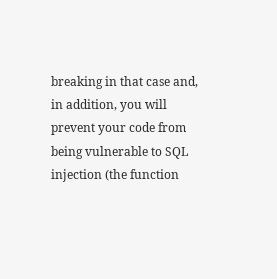breaking in that case and, in addition, you will prevent your code from being vulnerable to SQL injection (the function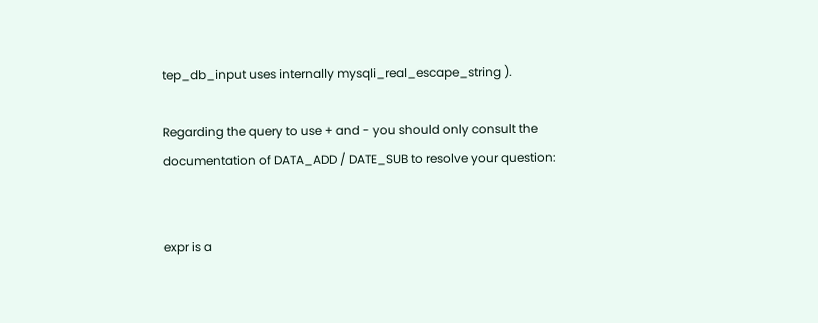tep_db_input uses internally mysqli_real_escape_string ).

Regarding the query to use + and - you should only consult the documentation of DATA_ADD / DATE_SUB to resolve your question:


expr is a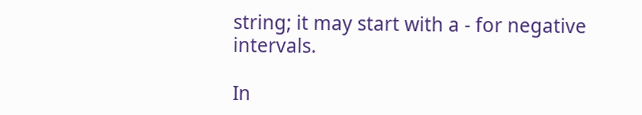string; it may start with a - for negative intervals.

In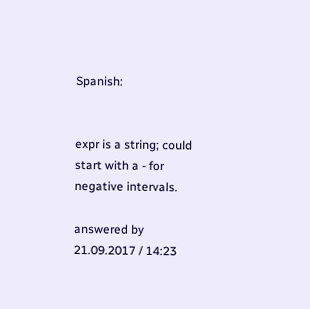Spanish:


expr is a string; could start with a - for negative intervals.

answered by 21.09.2017 / 14:23